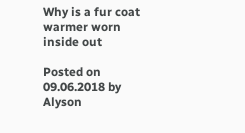Why is a fur coat warmer worn inside out

Posted on 09.06.2018 by Alyson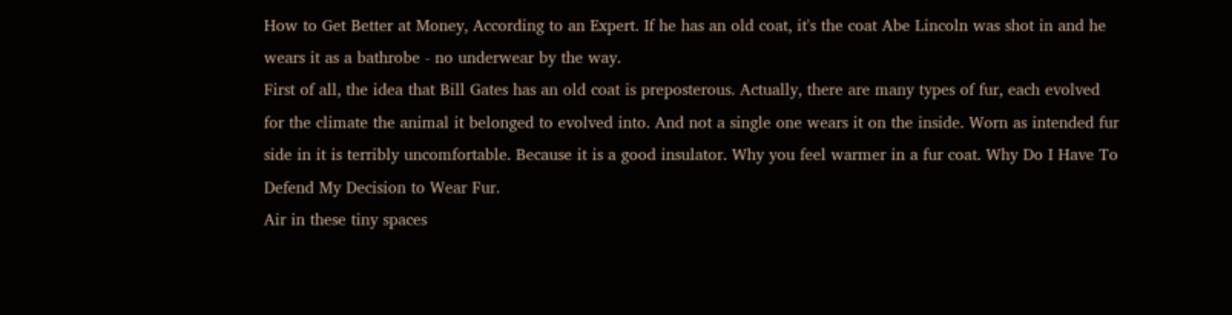How to Get Better at Money, According to an Expert. If he has an old coat, it's the coat Abe Lincoln was shot in and he wears it as a bathrobe - no underwear by the way.
First of all, the idea that Bill Gates has an old coat is preposterous. Actually, there are many types of fur, each evolved for the climate the animal it belonged to evolved into. And not a single one wears it on the inside. Worn as intended fur side in it is terribly uncomfortable. Because it is a good insulator. Why you feel warmer in a fur coat. Why Do I Have To Defend My Decision to Wear Fur.
Air in these tiny spaces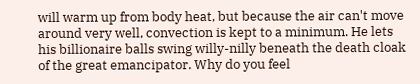will warm up from body heat, but because the air can't move around very well, convection is kept to a minimum. He lets his billionaire balls swing willy-nilly beneath the death cloak of the great emancipator. Why do you feel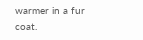warmer in a fur coat.